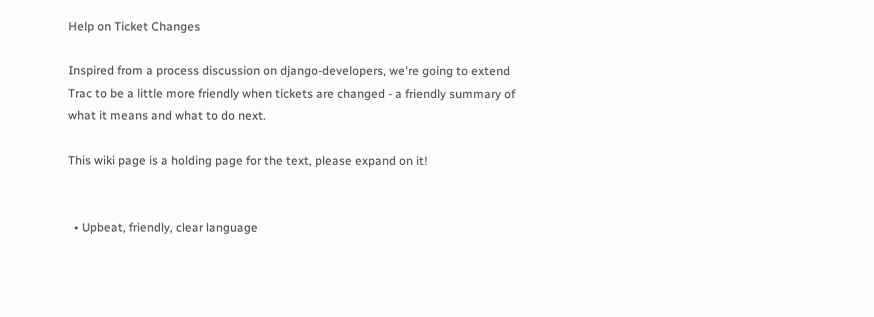Help on Ticket Changes

Inspired from a process discussion on django-developers, we're going to extend Trac to be a little more friendly when tickets are changed - a friendly summary of what it means and what to do next.

This wiki page is a holding page for the text, please expand on it!


  • Upbeat, friendly, clear language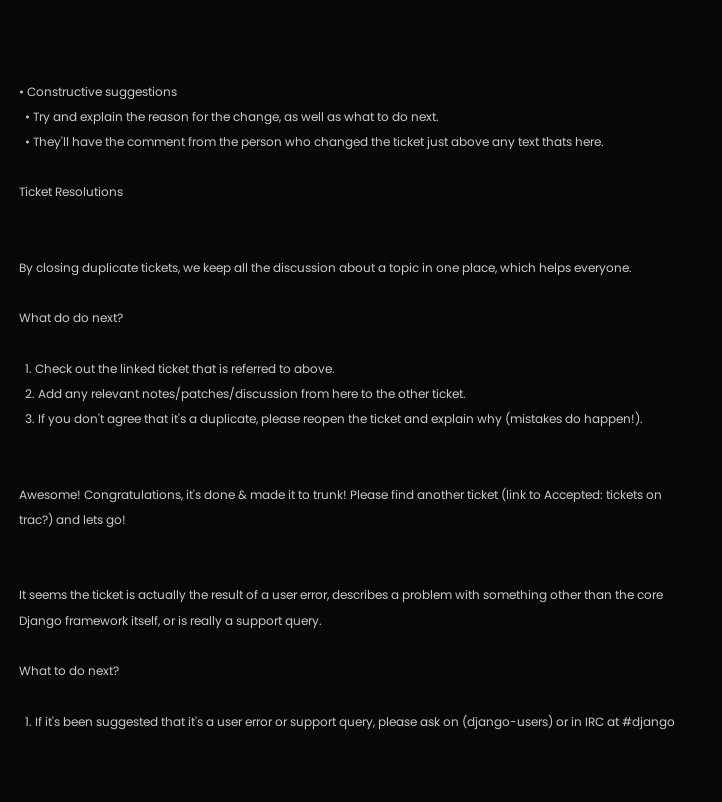• Constructive suggestions
  • Try and explain the reason for the change, as well as what to do next.
  • They'll have the comment from the person who changed the ticket just above any text thats here.

Ticket Resolutions


By closing duplicate tickets, we keep all the discussion about a topic in one place, which helps everyone.

What do do next?

  1. Check out the linked ticket that is referred to above.
  2. Add any relevant notes/patches/discussion from here to the other ticket.
  3. If you don't agree that it's a duplicate, please reopen the ticket and explain why (mistakes do happen!).


Awesome! Congratulations, it's done & made it to trunk! Please find another ticket (link to Accepted: tickets on trac?) and lets go!


It seems the ticket is actually the result of a user error, describes a problem with something other than the core Django framework itself, or is really a support query.

What to do next?

  1. If it's been suggested that it's a user error or support query, please ask on (django-users) or in IRC at #django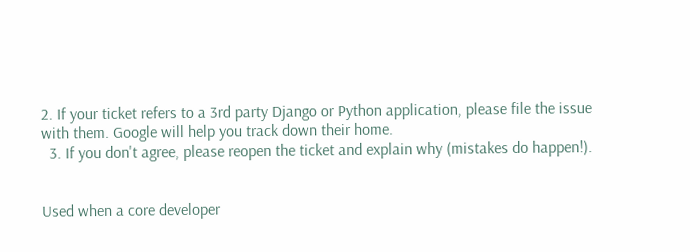2. If your ticket refers to a 3rd party Django or Python application, please file the issue with them. Google will help you track down their home.
  3. If you don't agree, please reopen the ticket and explain why (mistakes do happen!).


Used when a core developer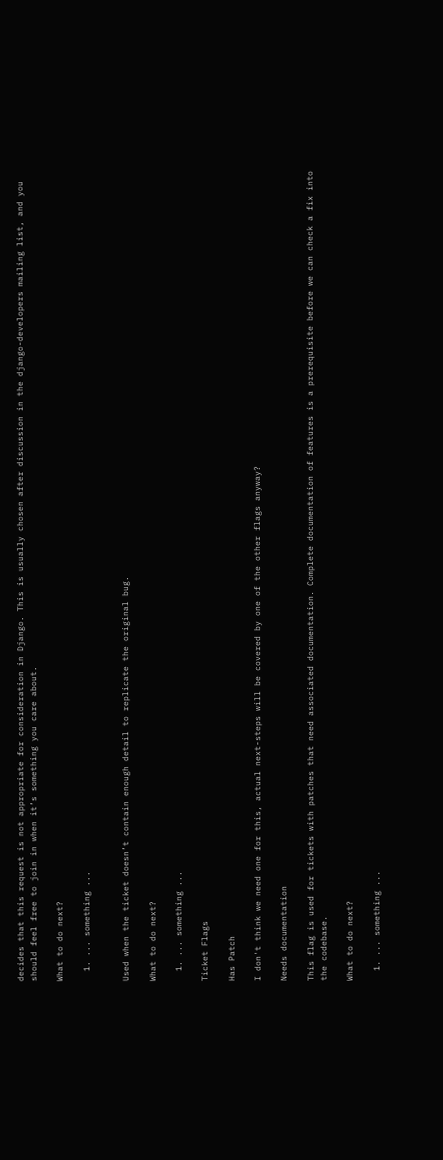decides that this request is not appropriate for consideration in Django. This is usually chosen after discussion in the django-developers mailing list, and you should feel free to join in when it’s something you care about.

What to do next?

  1. ... something ...


Used when the ticket doesn’t contain enough detail to replicate the original bug.

What to do next?

  1. ... something ...

Ticket Flags

Has Patch

I don't think we need one for this, actual next-steps will be covered by one of the other flags anyway?

Needs documentation

This flag is used for tickets with patches that need associated documentation. Complete documentation of features is a prerequisite before we can check a fix into the codebase.

What to do next?

  1. ... something ...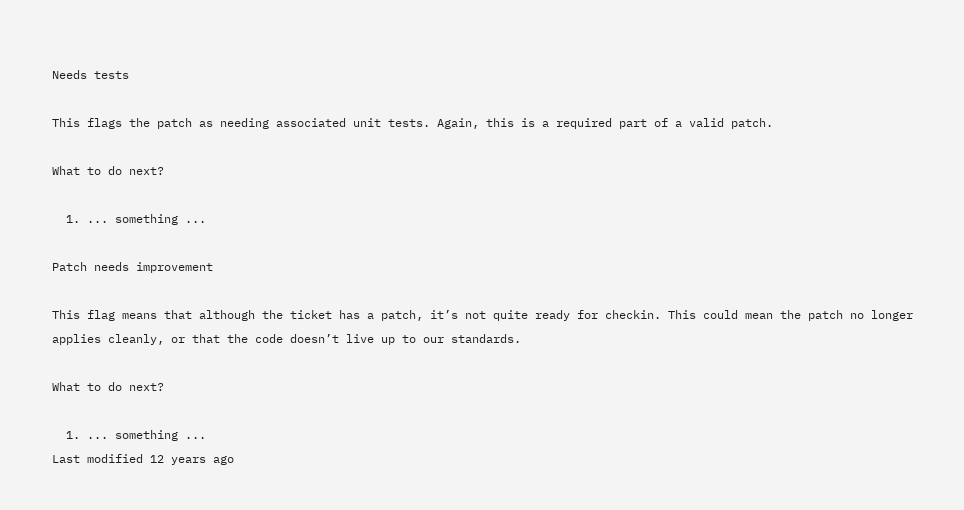Needs tests

This flags the patch as needing associated unit tests. Again, this is a required part of a valid patch.

What to do next?

  1. ... something ...

Patch needs improvement

This flag means that although the ticket has a patch, it’s not quite ready for checkin. This could mean the patch no longer applies cleanly, or that the code doesn’t live up to our standards.

What to do next?

  1. ... something ...
Last modified 12 years ago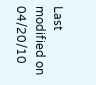Last modified on 04/20/10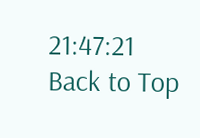21:47:21
Back to Top